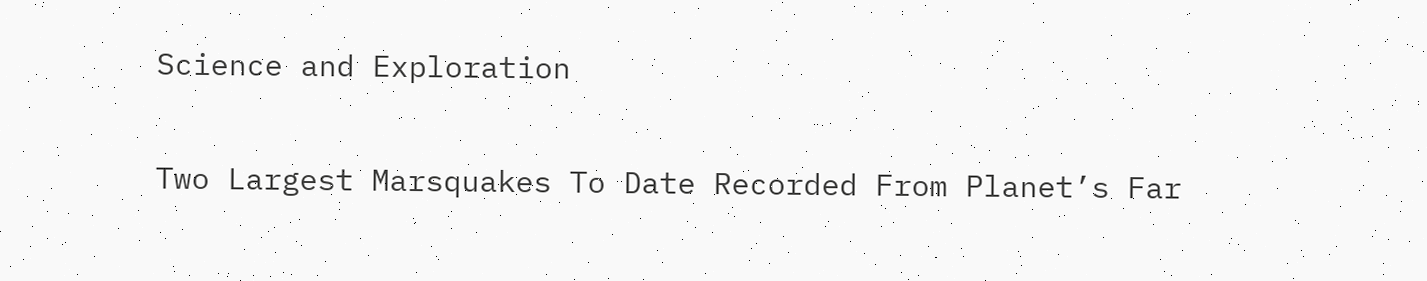Science and Exploration

Two Largest Marsquakes To Date Recorded From Planet’s Far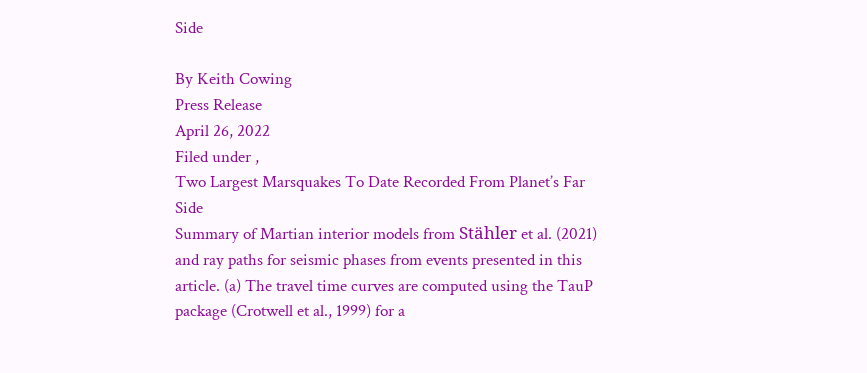Side

By Keith Cowing
Press Release
April 26, 2022
Filed under ,
Two Largest Marsquakes To Date Recorded From Planet’s Far Side
Summary of Martian interior models from Stähler et al. (2021) and ray paths for seismic phases from events presented in this article. (a) The travel time curves are computed using the TauP package (Crotwell et al., 1999) for a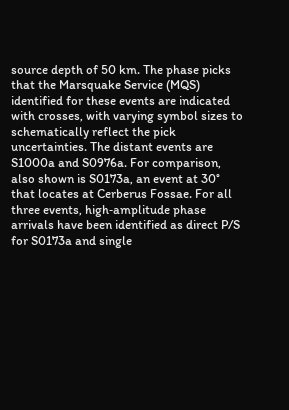source depth of 50 km. The phase picks that the Marsquake Service (MQS) identified for these events are indicated with crosses, with varying symbol sizes to schematically reflect the pick uncertainties. The distant events are S1000a and S0976a. For comparison, also shown is S0173a, an event at 30° that locates at Cerberus Fossae. For all three events, high‐amplitude phase arrivals have been identified as direct P/S for S0173a and single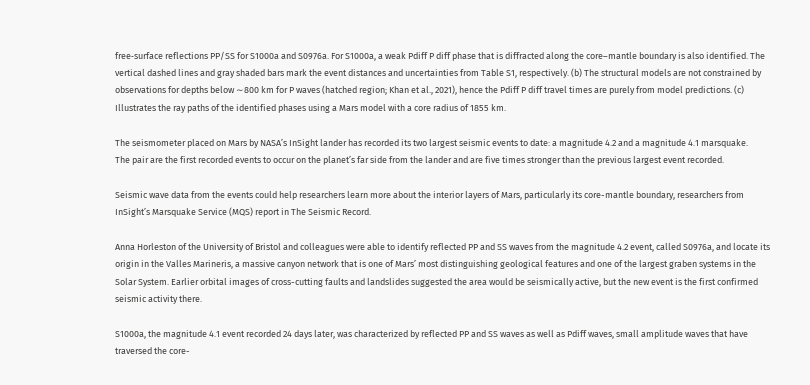free‐surface reflections PP/SS for S1000a and S0976a. For S1000a, a weak Pdiff P diff phase that is diffracted along the core–mantle boundary is also identified. The vertical dashed lines and gray shaded bars mark the event distances and uncertainties from Table S1, respectively. (b) The structural models are not constrained by observations for depths below ∼800 km for P waves (hatched region; Khan et al., 2021), hence the Pdiff P diff travel times are purely from model predictions. (c) Illustrates the ray paths of the identified phases using a Mars model with a core radius of 1855 km.

The seismometer placed on Mars by NASA’s InSight lander has recorded its two largest seismic events to date: a magnitude 4.2 and a magnitude 4.1 marsquake.
The pair are the first recorded events to occur on the planet’s far side from the lander and are five times stronger than the previous largest event recorded.

Seismic wave data from the events could help researchers learn more about the interior layers of Mars, particularly its core-mantle boundary, researchers from InSight’s Marsquake Service (MQS) report in The Seismic Record.

Anna Horleston of the University of Bristol and colleagues were able to identify reflected PP and SS waves from the magnitude 4.2 event, called S0976a, and locate its origin in the Valles Marineris, a massive canyon network that is one of Mars’ most distinguishing geological features and one of the largest graben systems in the Solar System. Earlier orbital images of cross-cutting faults and landslides suggested the area would be seismically active, but the new event is the first confirmed seismic activity there.

S1000a, the magnitude 4.1 event recorded 24 days later, was characterized by reflected PP and SS waves as well as Pdiff waves, small amplitude waves that have traversed the core-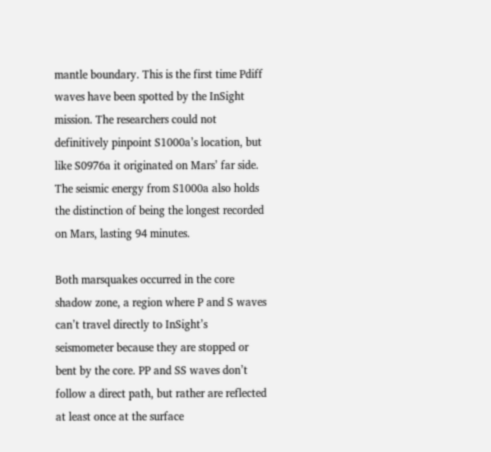mantle boundary. This is the first time Pdiff waves have been spotted by the InSight mission. The researchers could not definitively pinpoint S1000a’s location, but like S0976a it originated on Mars’ far side. The seismic energy from S1000a also holds the distinction of being the longest recorded on Mars, lasting 94 minutes.

Both marsquakes occurred in the core shadow zone, a region where P and S waves can’t travel directly to InSight’s seismometer because they are stopped or bent by the core. PP and SS waves don’t follow a direct path, but rather are reflected at least once at the surface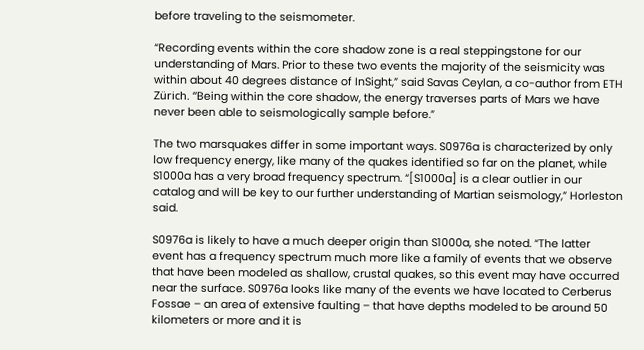before traveling to the seismometer.

“Recording events within the core shadow zone is a real steppingstone for our understanding of Mars. Prior to these two events the majority of the seismicity was within about 40 degrees distance of InSight,” said Savas Ceylan, a co-author from ETH Zürich. “Being within the core shadow, the energy traverses parts of Mars we have never been able to seismologically sample before.”

The two marsquakes differ in some important ways. S0976a is characterized by only low frequency energy, like many of the quakes identified so far on the planet, while S1000a has a very broad frequency spectrum. “[S1000a] is a clear outlier in our catalog and will be key to our further understanding of Martian seismology,” Horleston said.

S0976a is likely to have a much deeper origin than S1000a, she noted. “The latter event has a frequency spectrum much more like a family of events that we observe that have been modeled as shallow, crustal quakes, so this event may have occurred near the surface. S0976a looks like many of the events we have located to Cerberus Fossae – an area of extensive faulting – that have depths modeled to be around 50 kilometers or more and it is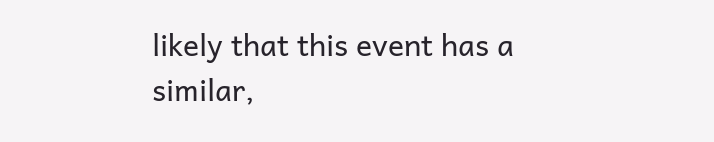likely that this event has a similar,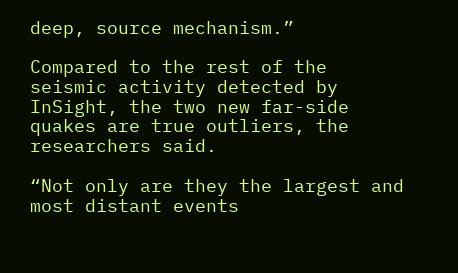deep, source mechanism.”

Compared to the rest of the seismic activity detected by InSight, the two new far-side quakes are true outliers, the researchers said.

“Not only are they the largest and most distant events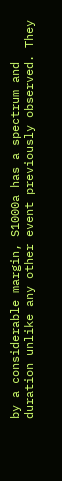by a considerable margin, S1000a has a spectrum and duration unlike any other event previously observed. They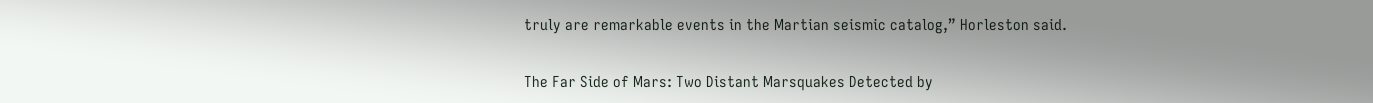truly are remarkable events in the Martian seismic catalog,” Horleston said.

The Far Side of Mars: Two Distant Marsquakes Detected by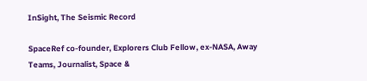InSight, The Seismic Record

SpaceRef co-founder, Explorers Club Fellow, ex-NASA, Away Teams, Journalist, Space &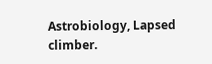Astrobiology, Lapsed climber.